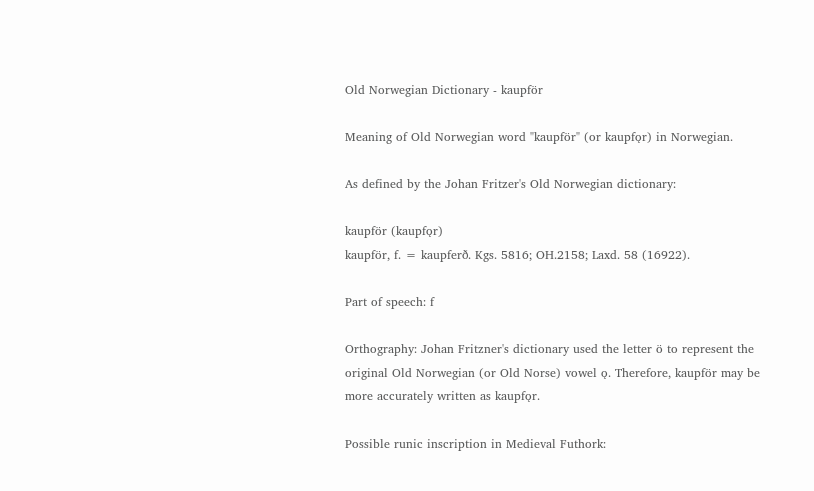Old Norwegian Dictionary - kaupför

Meaning of Old Norwegian word "kaupför" (or kaupfǫr) in Norwegian.

As defined by the Johan Fritzer's Old Norwegian dictionary:

kaupför (kaupfǫr)
kaupför, f. = kaupferð. Kgs. 5816; OH.2158; Laxd. 58 (16922).

Part of speech: f

Orthography: Johan Fritzner's dictionary used the letter ö to represent the original Old Norwegian (or Old Norse) vowel ǫ. Therefore, kaupför may be more accurately written as kaupfǫr.

Possible runic inscription in Medieval Futhork: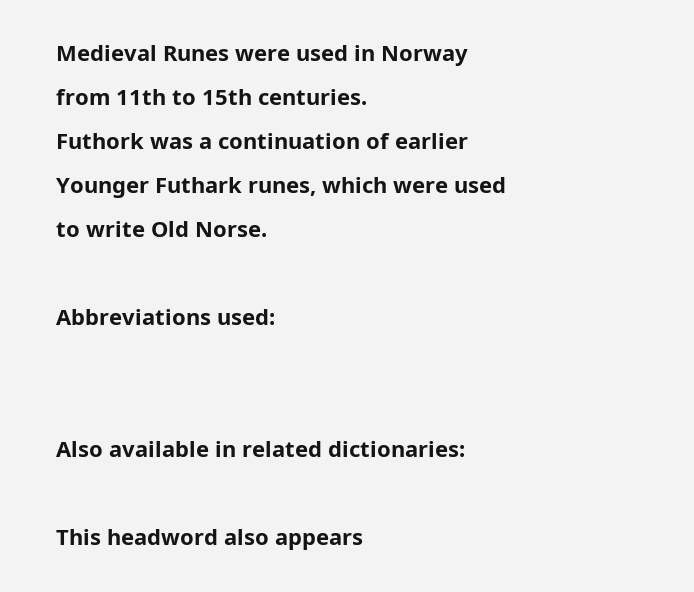Medieval Runes were used in Norway from 11th to 15th centuries.
Futhork was a continuation of earlier Younger Futhark runes, which were used to write Old Norse.

Abbreviations used:


Also available in related dictionaries:

This headword also appears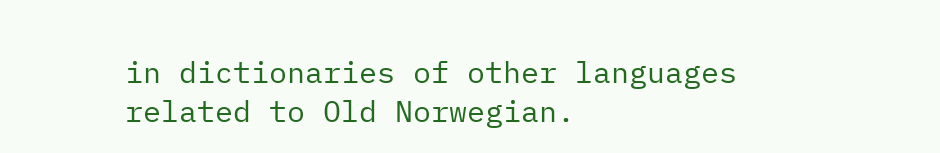in dictionaries of other languages related to Old Norwegian.